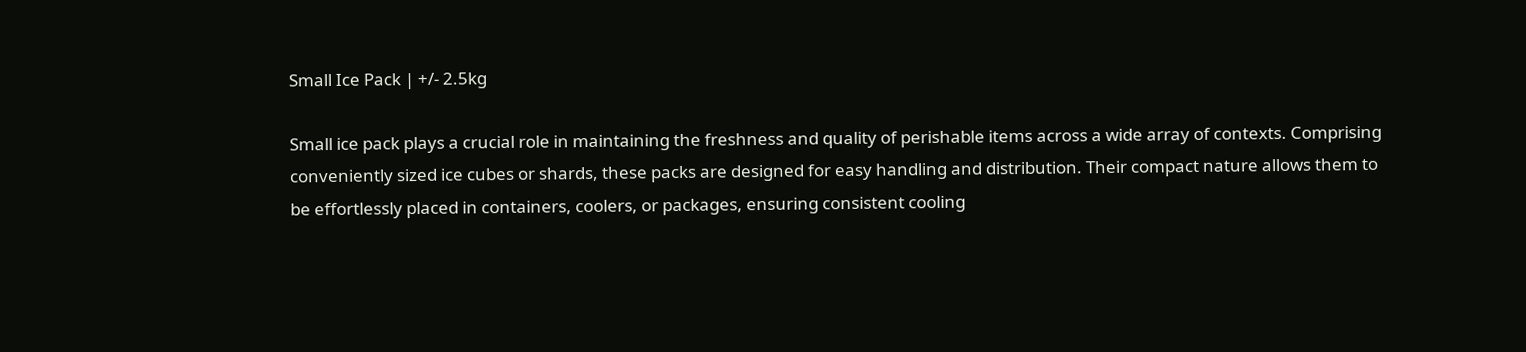Small Ice Pack | +/- 2.5kg

Small ice pack plays a crucial role in maintaining the freshness and quality of perishable items across a wide array of contexts. Comprising conveniently sized ice cubes or shards, these packs are designed for easy handling and distribution. Their compact nature allows them to be effortlessly placed in containers, coolers, or packages, ensuring consistent cooling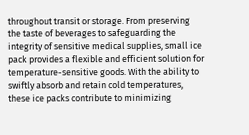throughout transit or storage. From preserving the taste of beverages to safeguarding the integrity of sensitive medical supplies, small ice pack provides a flexible and efficient solution for temperature-sensitive goods. With the ability to swiftly absorb and retain cold temperatures, these ice packs contribute to minimizing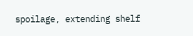spoilage, extending shelf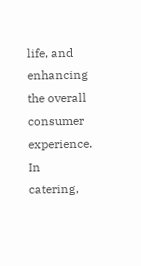life, and enhancing the overall consumer experience. In catering,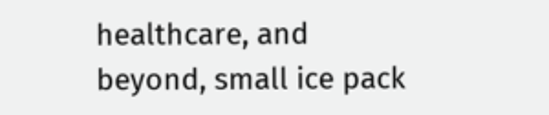healthcare, and beyond, small ice pack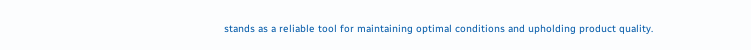stands as a reliable tool for maintaining optimal conditions and upholding product quality.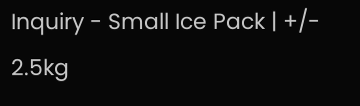Inquiry - Small Ice Pack | +/- 2.5kg